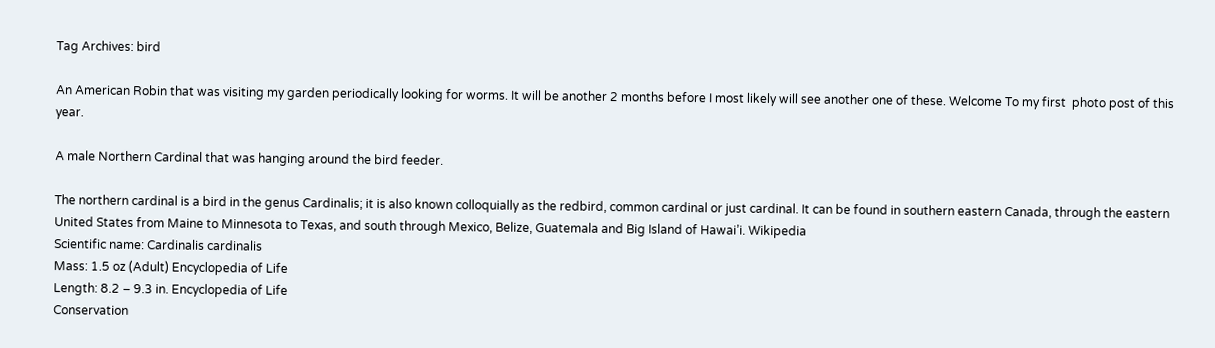Tag Archives: bird

An American Robin that was visiting my garden periodically looking for worms. It will be another 2 months before I most likely will see another one of these. Welcome To my first  photo post of this year.

A male Northern Cardinal that was hanging around the bird feeder.

The northern cardinal is a bird in the genus Cardinalis; it is also known colloquially as the redbird, common cardinal or just cardinal. It can be found in southern eastern Canada, through the eastern United States from Maine to Minnesota to Texas, and south through Mexico, Belize, Guatemala and Big Island of Hawai’i. Wikipedia
Scientific name: Cardinalis cardinalis
Mass: 1.5 oz (Adult) Encyclopedia of Life
Length: 8.2 – 9.3 in. Encyclopedia of Life
Conservation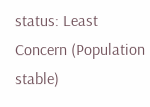status: Least Concern (Population stable)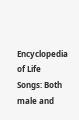Encyclopedia of Life
Songs: Both male and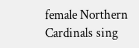female Northern Cardinals sing